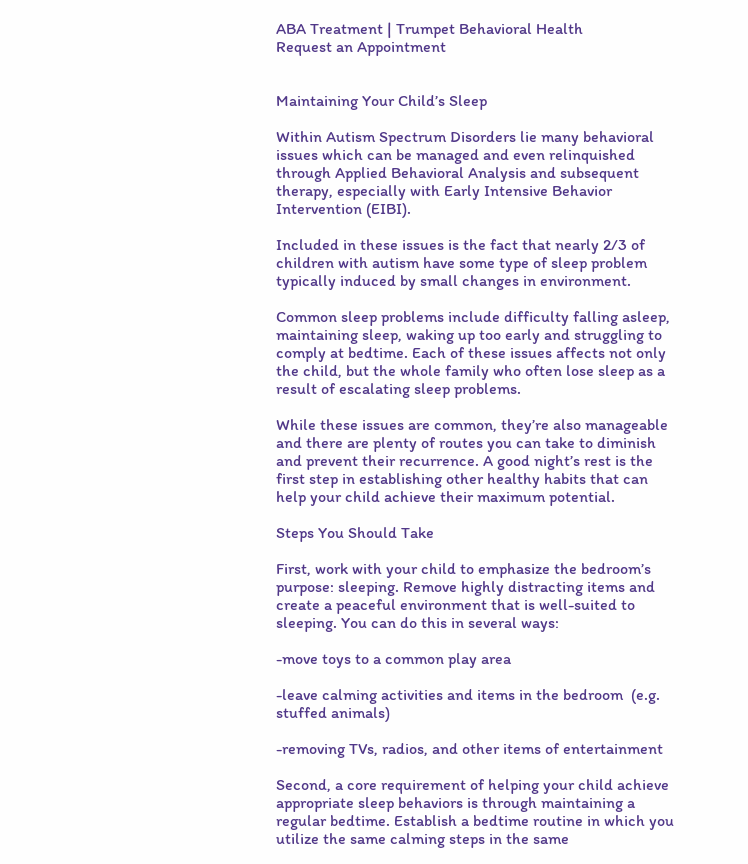ABA Treatment | Trumpet Behavioral Health
Request an Appointment


Maintaining Your Child’s Sleep

Within Autism Spectrum Disorders lie many behavioral issues which can be managed and even relinquished through Applied Behavioral Analysis and subsequent therapy, especially with Early Intensive Behavior Intervention (EIBI).

Included in these issues is the fact that nearly 2/3 of children with autism have some type of sleep problem typically induced by small changes in environment.

Common sleep problems include difficulty falling asleep, maintaining sleep, waking up too early and struggling to comply at bedtime. Each of these issues affects not only the child, but the whole family who often lose sleep as a result of escalating sleep problems.

While these issues are common, they’re also manageable and there are plenty of routes you can take to diminish and prevent their recurrence. A good night’s rest is the first step in establishing other healthy habits that can help your child achieve their maximum potential.

Steps You Should Take

First, work with your child to emphasize the bedroom’s purpose: sleeping. Remove highly distracting items and create a peaceful environment that is well-suited to sleeping. You can do this in several ways:

-move toys to a common play area

-leave calming activities and items in the bedroom  (e.g. stuffed animals)

-removing TVs, radios, and other items of entertainment

Second, a core requirement of helping your child achieve appropriate sleep behaviors is through maintaining a regular bedtime. Establish a bedtime routine in which you utilize the same calming steps in the same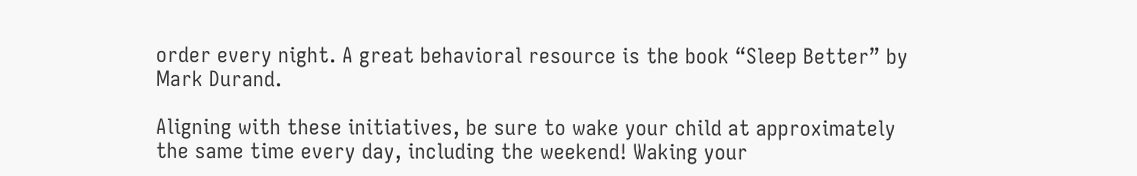order every night. A great behavioral resource is the book “Sleep Better” by Mark Durand.

Aligning with these initiatives, be sure to wake your child at approximately the same time every day, including the weekend! Waking your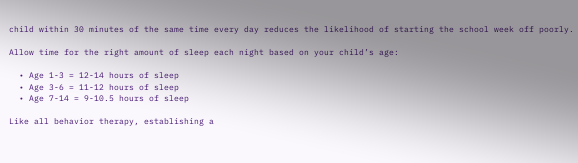child within 30 minutes of the same time every day reduces the likelihood of starting the school week off poorly.

Allow time for the right amount of sleep each night based on your child’s age:

  • Age 1-3 = 12-14 hours of sleep
  • Age 3-6 = 11-12 hours of sleep
  • Age 7-14 = 9-10.5 hours of sleep

Like all behavior therapy, establishing a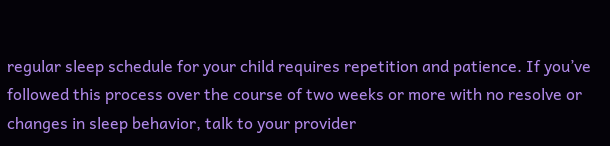regular sleep schedule for your child requires repetition and patience. If you’ve followed this process over the course of two weeks or more with no resolve or changes in sleep behavior, talk to your provider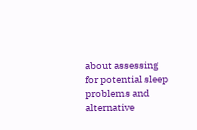about assessing for potential sleep problems and alternative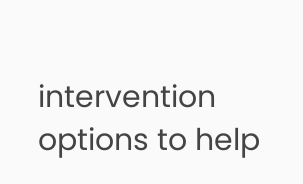intervention options to help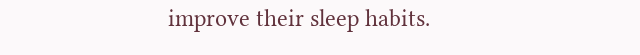improve their sleep habits.